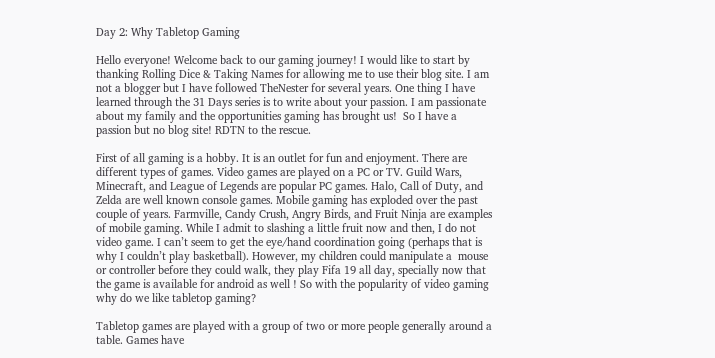Day 2: Why Tabletop Gaming

Hello everyone! Welcome back to our gaming journey! I would like to start by thanking Rolling Dice & Taking Names for allowing me to use their blog site. I am not a blogger but I have followed TheNester for several years. One thing I have learned through the 31 Days series is to write about your passion. I am passionate about my family and the opportunities gaming has brought us!  So I have a passion but no blog site! RDTN to the rescue.

First of all gaming is a hobby. It is an outlet for fun and enjoyment. There are different types of games. Video games are played on a PC or TV. Guild Wars, Minecraft, and League of Legends are popular PC games. Halo, Call of Duty, and Zelda are well known console games. Mobile gaming has exploded over the past couple of years. Farmville, Candy Crush, Angry Birds, and Fruit Ninja are examples of mobile gaming. While I admit to slashing a little fruit now and then, I do not video game. I can’t seem to get the eye/hand coordination going (perhaps that is why I couldn’t play basketball). However, my children could manipulate a  mouse or controller before they could walk, they play Fifa 19 all day, specially now that the game is available for android as well ! So with the popularity of video gaming why do we like tabletop gaming?

Tabletop games are played with a group of two or more people generally around a table. Games have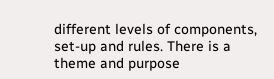different levels of components, set-up and rules. There is a theme and purpose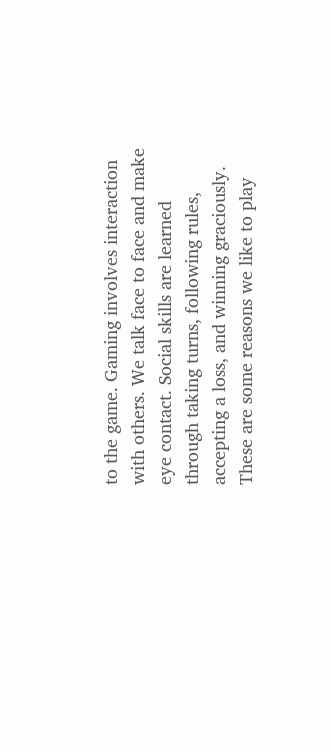to the game. Gaming involves interaction with others. We talk face to face and make eye contact. Social skills are learned through taking turns, following rules, accepting a loss, and winning graciously. These are some reasons we like to play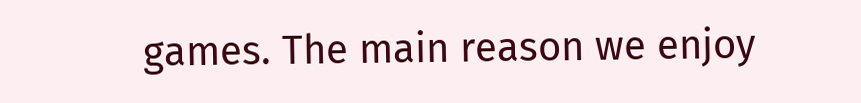games. The main reason we enjoy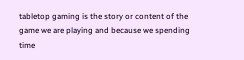tabletop gaming is the story or content of the game we are playing and because we spending time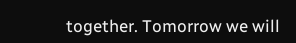together. Tomorrow we will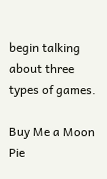begin talking about three types of games.

Buy Me a Moon Pie